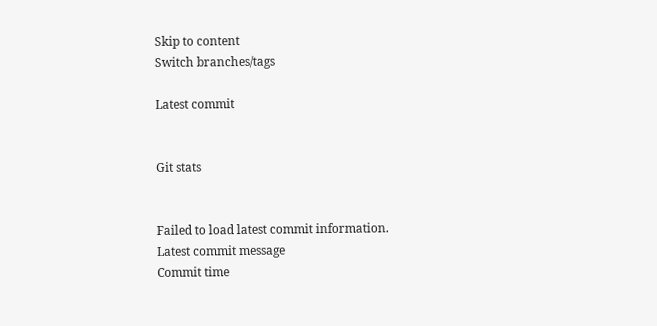Skip to content
Switch branches/tags

Latest commit


Git stats


Failed to load latest commit information.
Latest commit message
Commit time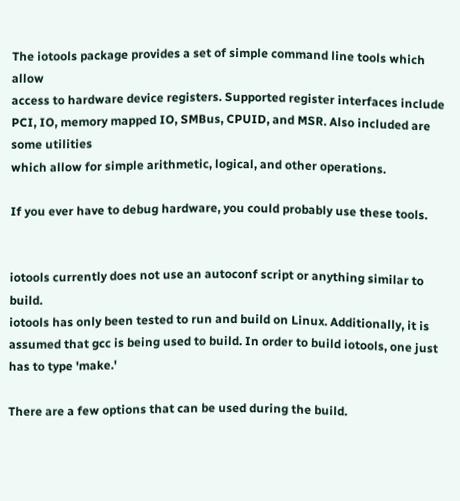The iotools package provides a set of simple command line tools which allow
access to hardware device registers. Supported register interfaces include PCI, IO, memory mapped IO, SMBus, CPUID, and MSR. Also included are some utilities
which allow for simple arithmetic, logical, and other operations.

If you ever have to debug hardware, you could probably use these tools.


iotools currently does not use an autoconf script or anything similar to build.
iotools has only been tested to run and build on Linux. Additionally, it is
assumed that gcc is being used to build. In order to build iotools, one just
has to type 'make.'

There are a few options that can be used during the build.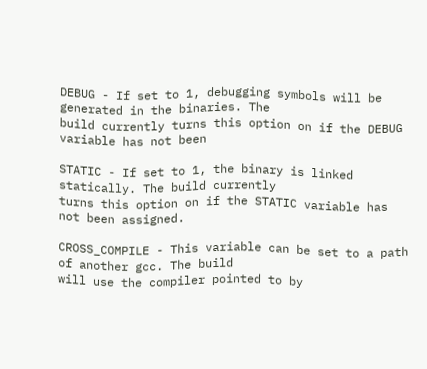DEBUG - If set to 1, debugging symbols will be generated in the binaries. The
build currently turns this option on if the DEBUG variable has not been

STATIC - If set to 1, the binary is linked statically. The build currently
turns this option on if the STATIC variable has not been assigned.

CROSS_COMPILE - This variable can be set to a path of another gcc. The build
will use the compiler pointed to by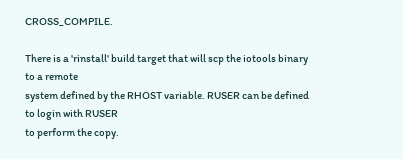CROSS_COMPILE.

There is a 'rinstall' build target that will scp the iotools binary to a remote
system defined by the RHOST variable. RUSER can be defined to login with RUSER
to perform the copy.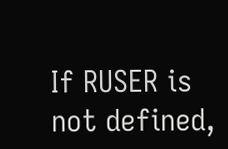If RUSER is not defined,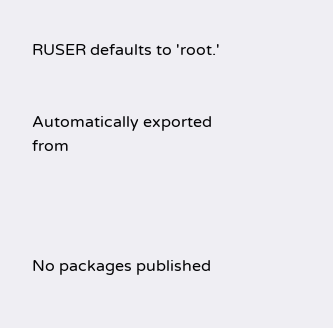RUSER defaults to 'root.'


Automatically exported from




No packages published